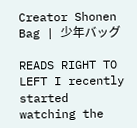Creator Shonen Bag | 少年バッグ

READS RIGHT TO LEFT I recently started watching the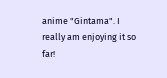anime "Gintama". I really am enjoying it so far!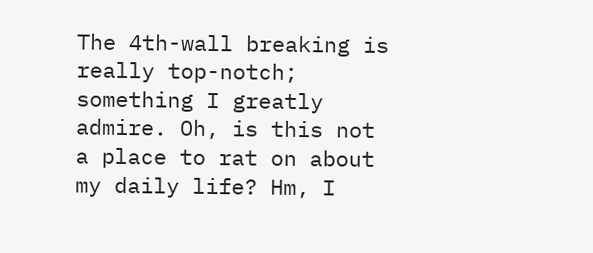The 4th-wall breaking is really top-notch; something I greatly admire. Oh, is this not a place to rat on about my daily life? Hm, I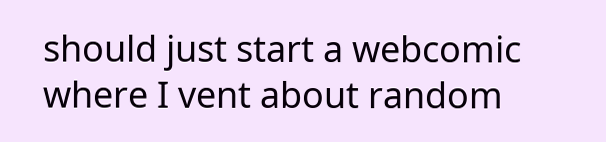should just start a webcomic where I vent about random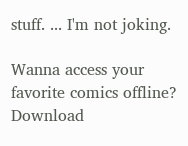stuff. ... I'm not joking.

Wanna access your favorite comics offline? Download